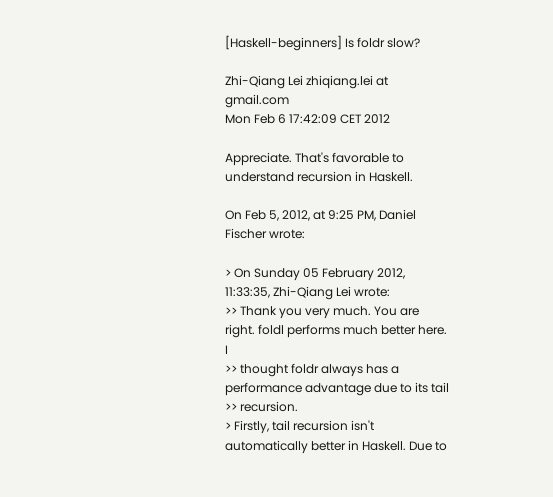[Haskell-beginners] Is foldr slow?

Zhi-Qiang Lei zhiqiang.lei at gmail.com
Mon Feb 6 17:42:09 CET 2012

Appreciate. That's favorable to understand recursion in Haskell.

On Feb 5, 2012, at 9:25 PM, Daniel Fischer wrote:

> On Sunday 05 February 2012, 11:33:35, Zhi-Qiang Lei wrote:
>> Thank you very much. You are right. foldl performs much better here. I
>> thought foldr always has a performance advantage due to its tail
>> recursion.
> Firstly, tail recursion isn't automatically better in Haskell. Due to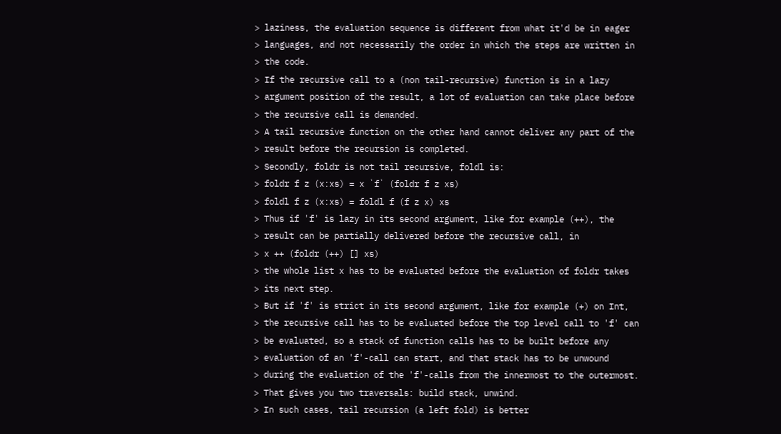> laziness, the evaluation sequence is different from what it'd be in eager
> languages, and not necessarily the order in which the steps are written in
> the code.
> If the recursive call to a (non tail-recursive) function is in a lazy
> argument position of the result, a lot of evaluation can take place before
> the recursive call is demanded.
> A tail recursive function on the other hand cannot deliver any part of the
> result before the recursion is completed.
> Secondly, foldr is not tail recursive, foldl is:
> foldr f z (x:xs) = x `f` (foldr f z xs)
> foldl f z (x:xs) = foldl f (f z x) xs
> Thus if 'f' is lazy in its second argument, like for example (++), the
> result can be partially delivered before the recursive call, in
> x ++ (foldr (++) [] xs)
> the whole list x has to be evaluated before the evaluation of foldr takes
> its next step.
> But if 'f' is strict in its second argument, like for example (+) on Int,
> the recursive call has to be evaluated before the top level call to 'f' can
> be evaluated, so a stack of function calls has to be built before any
> evaluation of an 'f'-call can start, and that stack has to be unwound
> during the evaluation of the 'f'-calls from the innermost to the outermost.
> That gives you two traversals: build stack, unwind.
> In such cases, tail recursion (a left fold) is better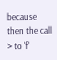because then the call
> to 'f'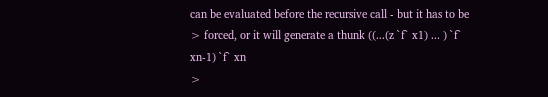can be evaluated before the recursive call - but it has to be
> forced, or it will generate a thunk ((...(z `f` x1) ... ) `f` xn-1) `f` xn
>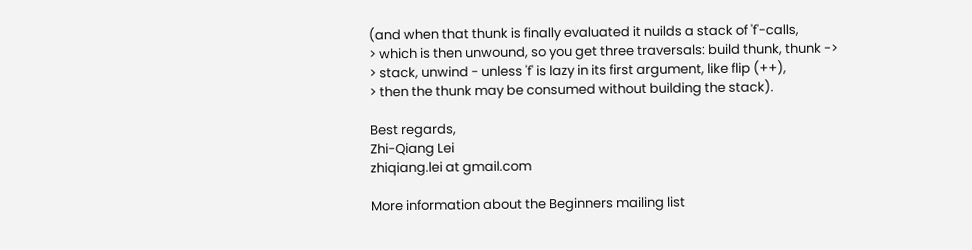(and when that thunk is finally evaluated it nuilds a stack of 'f'-calls,
> which is then unwound, so you get three traversals: build thunk, thunk ->
> stack, unwind - unless 'f' is lazy in its first argument, like flip (++),
> then the thunk may be consumed without building the stack).

Best regards,
Zhi-Qiang Lei
zhiqiang.lei at gmail.com

More information about the Beginners mailing list